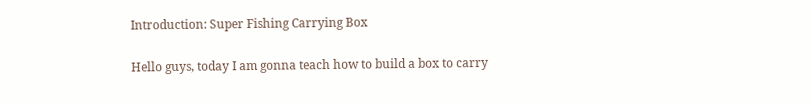Introduction: Super Fishing Carrying Box

Hello guys, today I am gonna teach how to build a box to carry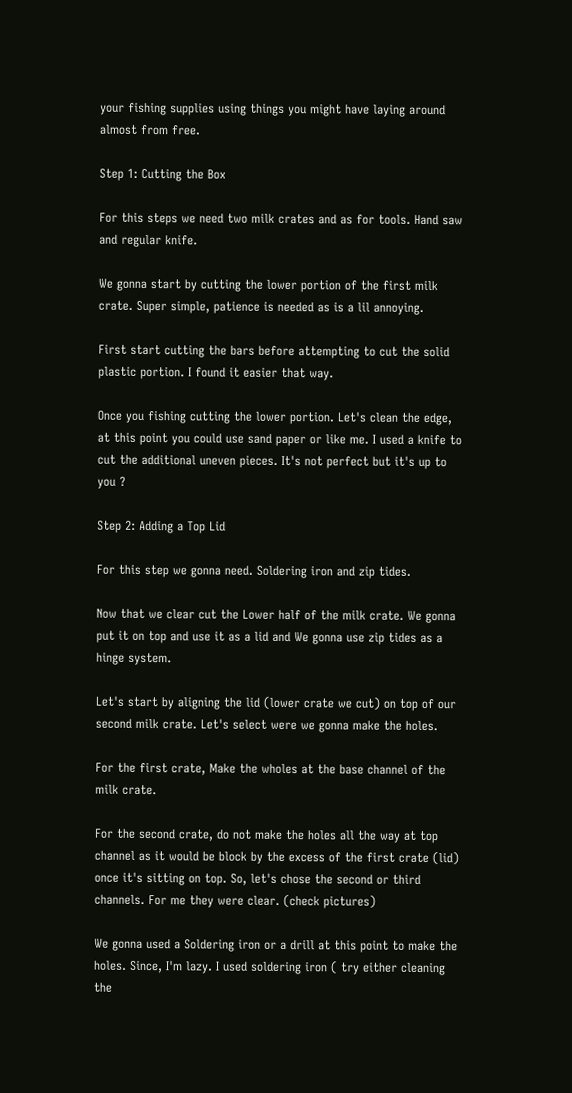your fishing supplies using things you might have laying around almost from free.

Step 1: Cutting the Box

For this steps we need two milk crates and as for tools. Hand saw and regular knife.

We gonna start by cutting the lower portion of the first milk crate. Super simple, patience is needed as is a lil annoying.

First start cutting the bars before attempting to cut the solid plastic portion. I found it easier that way.

Once you fishing cutting the lower portion. Let's clean the edge, at this point you could use sand paper or like me. I used a knife to cut the additional uneven pieces. It's not perfect but it's up to you ?

Step 2: Adding a Top Lid

For this step we gonna need. Soldering iron and zip tides.

Now that we clear cut the Lower half of the milk crate. We gonna put it on top and use it as a lid and We gonna use zip tides as a hinge system.

Let's start by aligning the lid (lower crate we cut) on top of our second milk crate. Let's select were we gonna make the holes.

For the first crate, Make the wholes at the base channel of the milk crate.

For the second crate, do not make the holes all the way at top channel as it would be block by the excess of the first crate (lid) once it's sitting on top. So, let's chose the second or third channels. For me they were clear. (check pictures)

We gonna used a Soldering iron or a drill at this point to make the holes. Since, I'm lazy. I used soldering iron ( try either cleaning the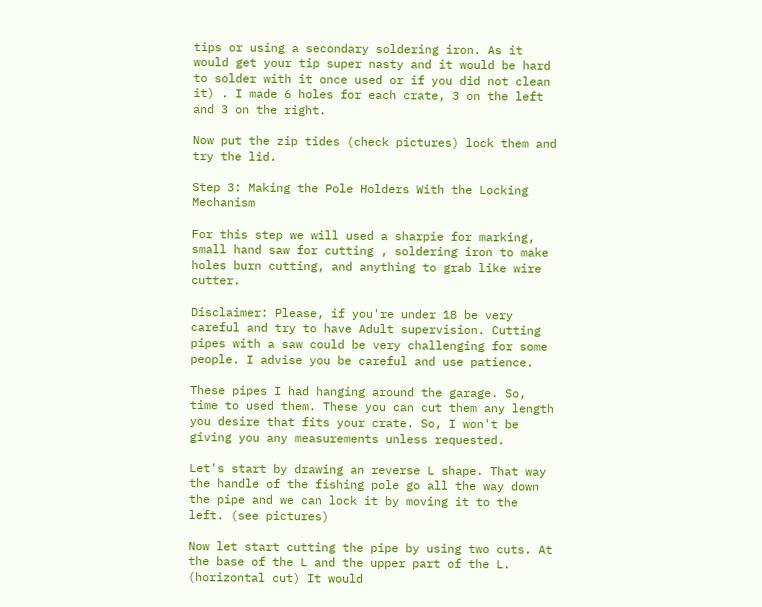tips or using a secondary soldering iron. As it would get your tip super nasty and it would be hard to solder with it once used or if you did not clean it) . I made 6 holes for each crate, 3 on the left and 3 on the right.

Now put the zip tides (check pictures) lock them and try the lid.

Step 3: Making the Pole Holders With the Locking Mechanism

For this step we will used a sharpie for marking, small hand saw for cutting , soldering iron to make holes burn cutting, and anything to grab like wire cutter.

Disclaimer: Please, if you're under 18 be very careful and try to have Adult supervision. Cutting pipes with a saw could be very challenging for some people. I advise you be careful and use patience.

These pipes I had hanging around the garage. So, time to used them. These you can cut them any length you desire that fits your crate. So, I won't be giving you any measurements unless requested.

Let's start by drawing an reverse L shape. That way the handle of the fishing pole go all the way down the pipe and we can lock it by moving it to the left. (see pictures)

Now let start cutting the pipe by using two cuts. At the base of the L and the upper part of the L. (horizontal cut) It would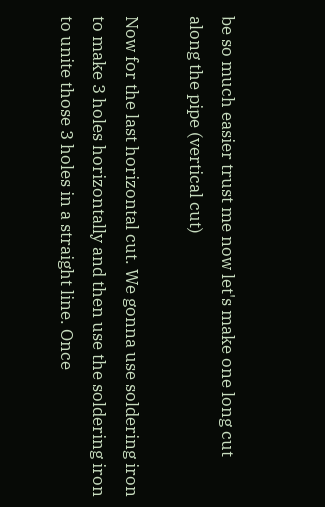be so much easier trust me now let's make one long cut along the pipe (vertical cut)

Now for the last horizontal cut. We gonna use soldering iron to make 3 holes horizontally and then use the soldering iron to unite those 3 holes in a straight line. Once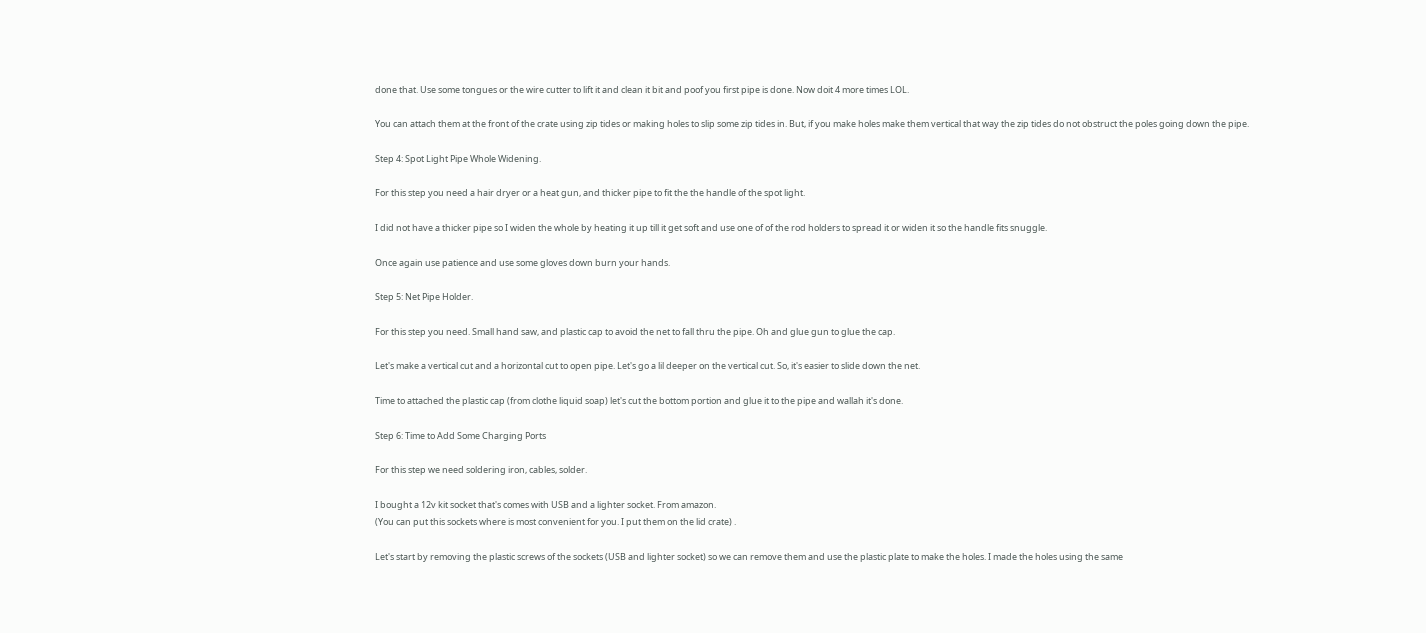done that. Use some tongues or the wire cutter to lift it and clean it bit and poof you first pipe is done. Now doit 4 more times LOL.

You can attach them at the front of the crate using zip tides or making holes to slip some zip tides in. But, if you make holes make them vertical that way the zip tides do not obstruct the poles going down the pipe.

Step 4: Spot Light Pipe Whole Widening.

For this step you need a hair dryer or a heat gun, and thicker pipe to fit the the handle of the spot light.

I did not have a thicker pipe so I widen the whole by heating it up till it get soft and use one of of the rod holders to spread it or widen it so the handle fits snuggle.

Once again use patience and use some gloves down burn your hands.

Step 5: Net Pipe Holder.

For this step you need. Small hand saw, and plastic cap to avoid the net to fall thru the pipe. Oh and glue gun to glue the cap.

Let's make a vertical cut and a horizontal cut to open pipe. Let's go a lil deeper on the vertical cut. So, it's easier to slide down the net.

Time to attached the plastic cap (from clothe liquid soap) let's cut the bottom portion and glue it to the pipe and wallah it's done.

Step 6: Time to Add Some Charging Ports

For this step we need soldering iron, cables, solder.

I bought a 12v kit socket that's comes with USB and a lighter socket. From amazon.
(You can put this sockets where is most convenient for you. I put them on the lid crate) .

Let's start by removing the plastic screws of the sockets (USB and lighter socket) so we can remove them and use the plastic plate to make the holes. I made the holes using the same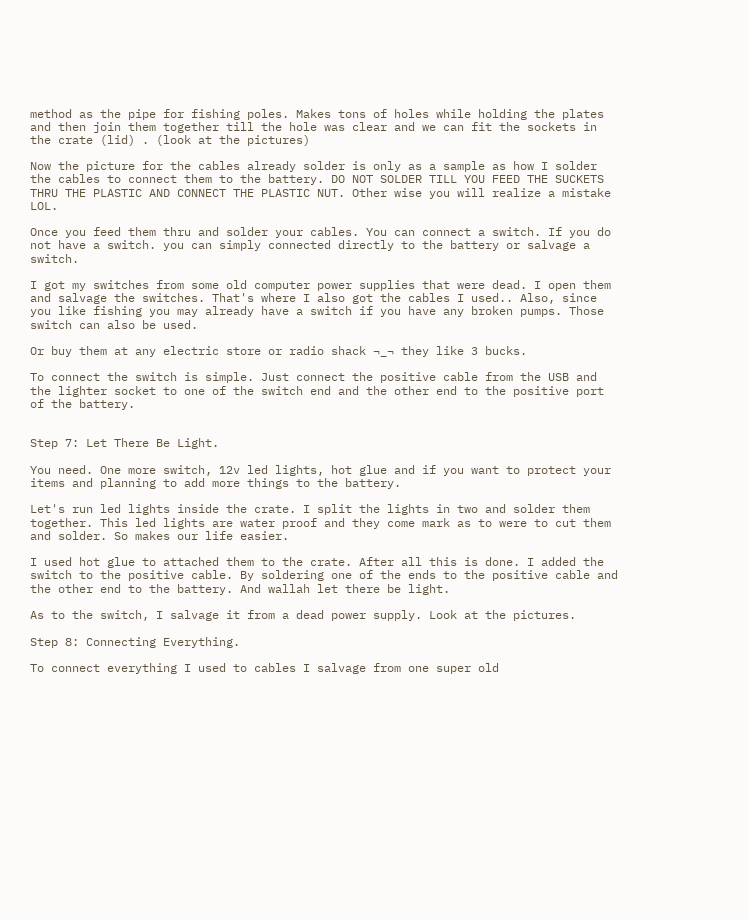method as the pipe for fishing poles. Makes tons of holes while holding the plates and then join them together till the hole was clear and we can fit the sockets in the crate (lid) . (look at the pictures)

Now the picture for the cables already solder is only as a sample as how I solder the cables to connect them to the battery. DO NOT SOLDER TILL YOU FEED THE SUCKETS THRU THE PLASTIC AND CONNECT THE PLASTIC NUT. Other wise you will realize a mistake LOL.

Once you feed them thru and solder your cables. You can connect a switch. If you do not have a switch. you can simply connected directly to the battery or salvage a switch.

I got my switches from some old computer power supplies that were dead. I open them and salvage the switches. That's where I also got the cables I used.. Also, since you like fishing you may already have a switch if you have any broken pumps. Those switch can also be used.

Or buy them at any electric store or radio shack ¬_¬ they like 3 bucks.

To connect the switch is simple. Just connect the positive cable from the USB and the lighter socket to one of the switch end and the other end to the positive port of the battery.


Step 7: Let There Be Light.

You need. One more switch, 12v led lights, hot glue and if you want to protect your items and planning to add more things to the battery.

Let's run led lights inside the crate. I split the lights in two and solder them together. This led lights are water proof and they come mark as to were to cut them and solder. So makes our life easier.

I used hot glue to attached them to the crate. After all this is done. I added the switch to the positive cable. By soldering one of the ends to the positive cable and the other end to the battery. And wallah let there be light.

As to the switch, I salvage it from a dead power supply. Look at the pictures.

Step 8: Connecting Everything.

To connect everything I used to cables I salvage from one super old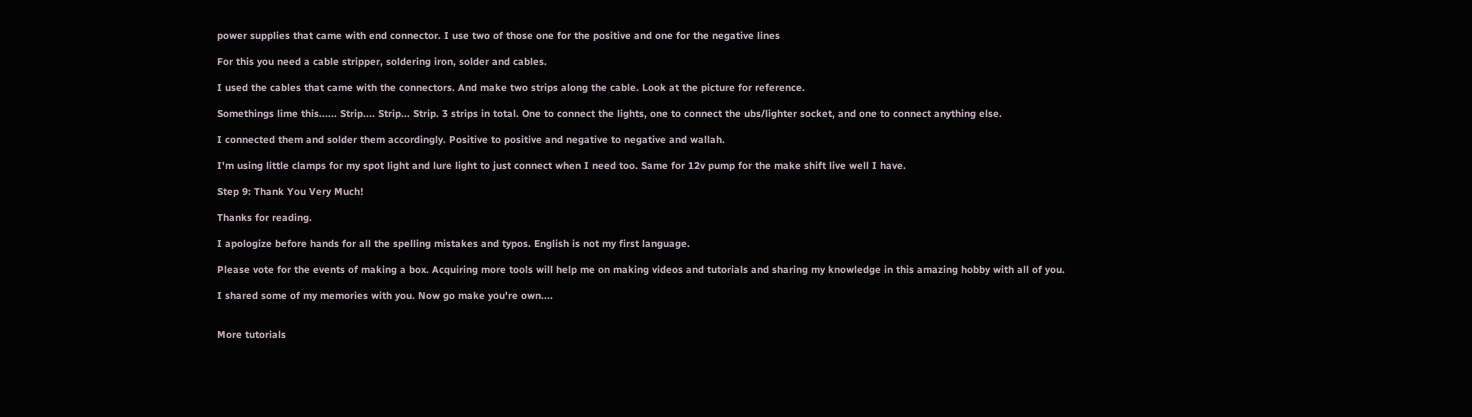power supplies that came with end connector. I use two of those one for the positive and one for the negative lines

For this you need a cable stripper, soldering iron, solder and cables.

I used the cables that came with the connectors. And make two strips along the cable. Look at the picture for reference.

Somethings lime this...... Strip.... Strip... Strip. 3 strips in total. One to connect the lights, one to connect the ubs/lighter socket, and one to connect anything else.

I connected them and solder them accordingly. Positive to positive and negative to negative and wallah.

I'm using little clamps for my spot light and lure light to just connect when I need too. Same for 12v pump for the make shift live well I have.

Step 9: Thank You Very Much!

Thanks for reading.

I apologize before hands for all the spelling mistakes and typos. English is not my first language.

Please vote for the events of making a box. Acquiring more tools will help me on making videos and tutorials and sharing my knowledge in this amazing hobby with all of you.

I shared some of my memories with you. Now go make you're own....


More tutorials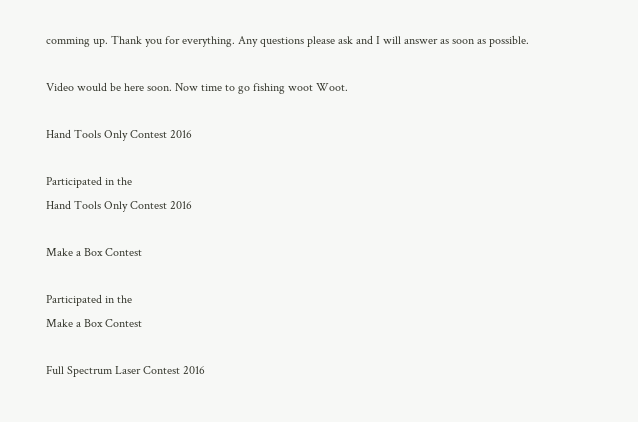comming up. Thank you for everything. Any questions please ask and I will answer as soon as possible.

Video would be here soon. Now time to go fishing woot Woot.

Hand Tools Only Contest 2016

Participated in the
Hand Tools Only Contest 2016

Make a Box Contest

Participated in the
Make a Box Contest

Full Spectrum Laser Contest 2016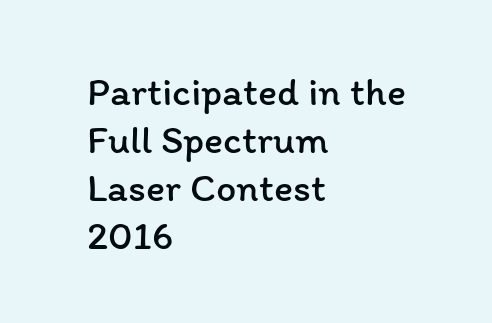Participated in the
Full Spectrum Laser Contest 2016